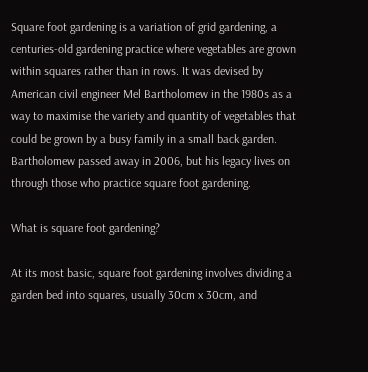Square foot gardening is a variation of grid gardening, a centuries-old gardening practice where vegetables are grown within squares rather than in rows. It was devised by American civil engineer Mel Bartholomew in the 1980s as a way to maximise the variety and quantity of vegetables that could be grown by a busy family in a small back garden. Bartholomew passed away in 2006, but his legacy lives on through those who practice square foot gardening.

What is square foot gardening?

At its most basic, square foot gardening involves dividing a garden bed into squares, usually 30cm x 30cm, and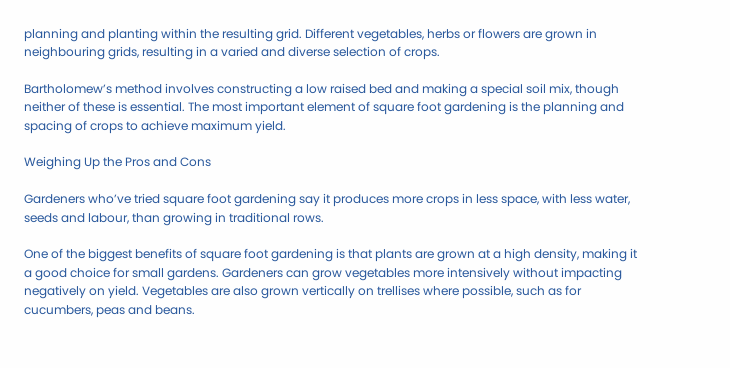planning and planting within the resulting grid. Different vegetables, herbs or flowers are grown in neighbouring grids, resulting in a varied and diverse selection of crops.

Bartholomew’s method involves constructing a low raised bed and making a special soil mix, though neither of these is essential. The most important element of square foot gardening is the planning and spacing of crops to achieve maximum yield.

Weighing Up the Pros and Cons

Gardeners who’ve tried square foot gardening say it produces more crops in less space, with less water, seeds and labour, than growing in traditional rows.

One of the biggest benefits of square foot gardening is that plants are grown at a high density, making it a good choice for small gardens. Gardeners can grow vegetables more intensively without impacting negatively on yield. Vegetables are also grown vertically on trellises where possible, such as for cucumbers, peas and beans.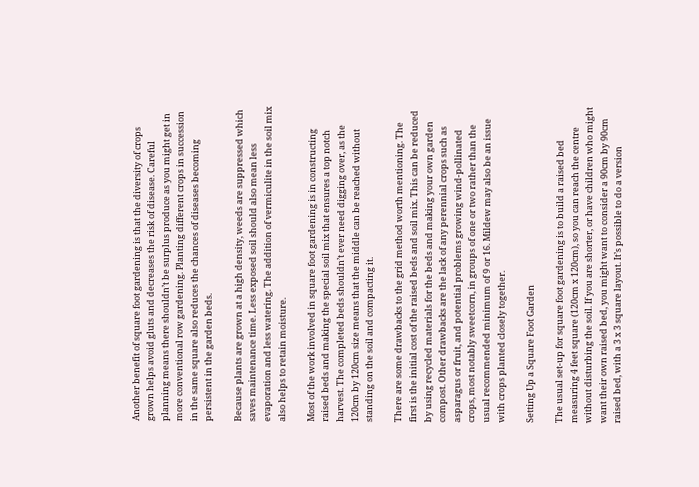Another benefit of square foot gardening is that the diversity of crops grown helps avoid gluts and decreases the risk of disease. Careful planning means there shouldn’t be surplus produce as you might get in more conventional row gardening. Planting different crops in succession in the same square also reduces the chances of diseases becoming persistent in the garden beds.

Because plants are grown at a high density, weeds are suppressed which saves maintenance time. Less exposed soil should also mean less evaporation and less watering. The addition of vermiculite in the soil mix also helps to retain moisture.

Most of the work involved in square foot gardening is in constructing raised beds and making the special soil mix that ensures a top notch harvest. The completed beds shouldn’t ever need digging over, as the 120cm by 120cm size means that the middle can be reached without standing on the soil and compacting it.

There are some drawbacks to the grid method worth mentioning. The first is the initial cost of the raised beds and soil mix. This can be reduced by using recycled materials for the beds and making your own garden compost. Other drawbacks are the lack of any perennial crops such as asparagus or fruit, and potential problems growing wind-pollinated crops, most notably sweetcorn, in groups of one or two rather than the usual recommended minimum of 9 or 16. Mildew may also be an issue with crops planted closely together.

Setting Up a Square Foot Garden

The usual set-up for square foot gardening is to build a raised bed measuring 4 feet square (120cm x 120cm), so you can reach the centre without disturbing the soil. If you are shorter, or have children who might want their own raised bed, you might want to consider a 90cm by 90cm raised bed, with a 3 x 3 square layout. It’s possible to do a version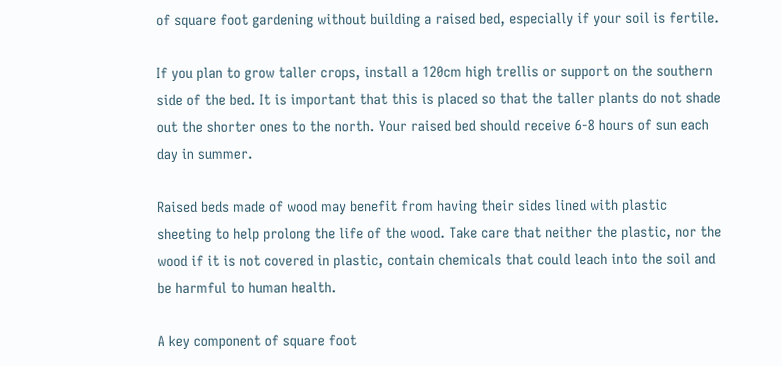of square foot gardening without building a raised bed, especially if your soil is fertile.

If you plan to grow taller crops, install a 120cm high trellis or support on the southern side of the bed. It is important that this is placed so that the taller plants do not shade out the shorter ones to the north. Your raised bed should receive 6-8 hours of sun each day in summer.

Raised beds made of wood may benefit from having their sides lined with plastic sheeting to help prolong the life of the wood. Take care that neither the plastic, nor the wood if it is not covered in plastic, contain chemicals that could leach into the soil and be harmful to human health.

A key component of square foot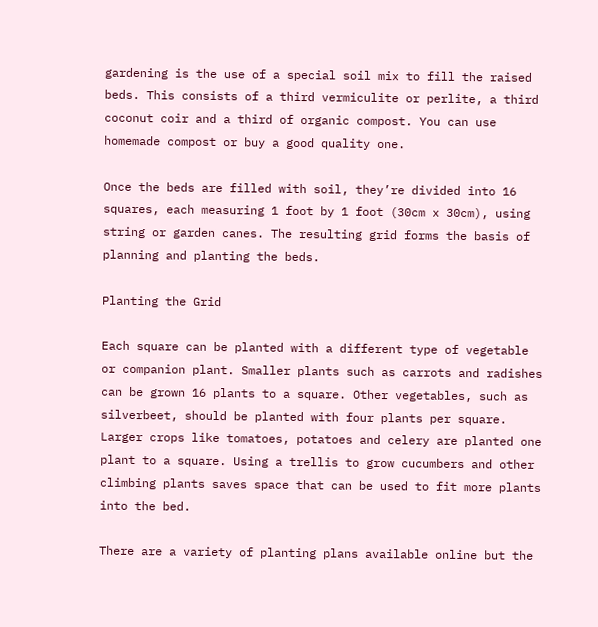gardening is the use of a special soil mix to fill the raised beds. This consists of a third vermiculite or perlite, a third coconut coir and a third of organic compost. You can use homemade compost or buy a good quality one.

Once the beds are filled with soil, they’re divided into 16 squares, each measuring 1 foot by 1 foot (30cm x 30cm), using string or garden canes. The resulting grid forms the basis of planning and planting the beds.

Planting the Grid

Each square can be planted with a different type of vegetable or companion plant. Smaller plants such as carrots and radishes can be grown 16 plants to a square. Other vegetables, such as silverbeet, should be planted with four plants per square. Larger crops like tomatoes, potatoes and celery are planted one plant to a square. Using a trellis to grow cucumbers and other climbing plants saves space that can be used to fit more plants into the bed.

There are a variety of planting plans available online but the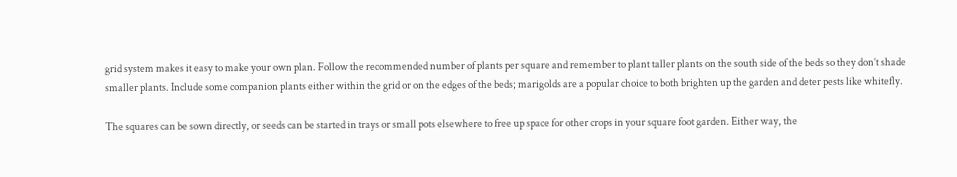grid system makes it easy to make your own plan. Follow the recommended number of plants per square and remember to plant taller plants on the south side of the beds so they don’t shade smaller plants. Include some companion plants either within the grid or on the edges of the beds; marigolds are a popular choice to both brighten up the garden and deter pests like whitefly.

The squares can be sown directly, or seeds can be started in trays or small pots elsewhere to free up space for other crops in your square foot garden. Either way, the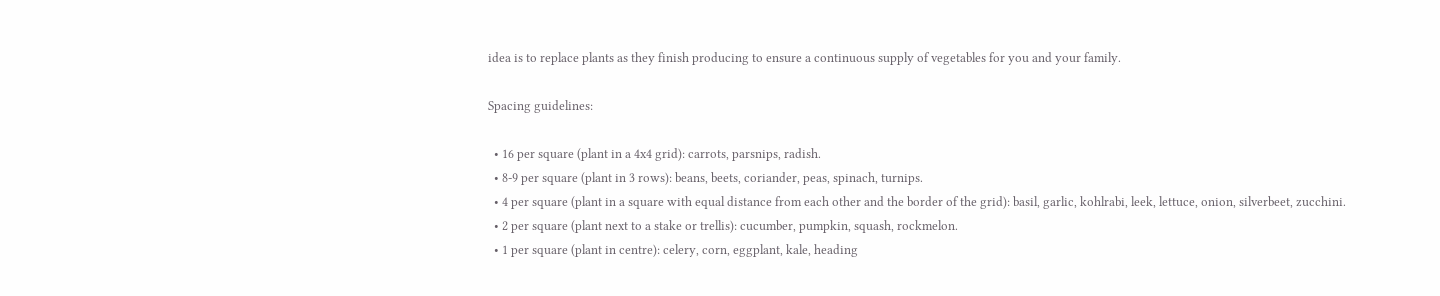idea is to replace plants as they finish producing to ensure a continuous supply of vegetables for you and your family.

Spacing guidelines:

  • 16 per square (plant in a 4x4 grid): carrots, parsnips, radish.
  • 8-9 per square (plant in 3 rows): beans, beets, coriander, peas, spinach, turnips.
  • 4 per square (plant in a square with equal distance from each other and the border of the grid): basil, garlic, kohlrabi, leek, lettuce, onion, silverbeet, zucchini.
  • 2 per square (plant next to a stake or trellis): cucumber, pumpkin, squash, rockmelon.
  • 1 per square (plant in centre): celery, corn, eggplant, kale, heading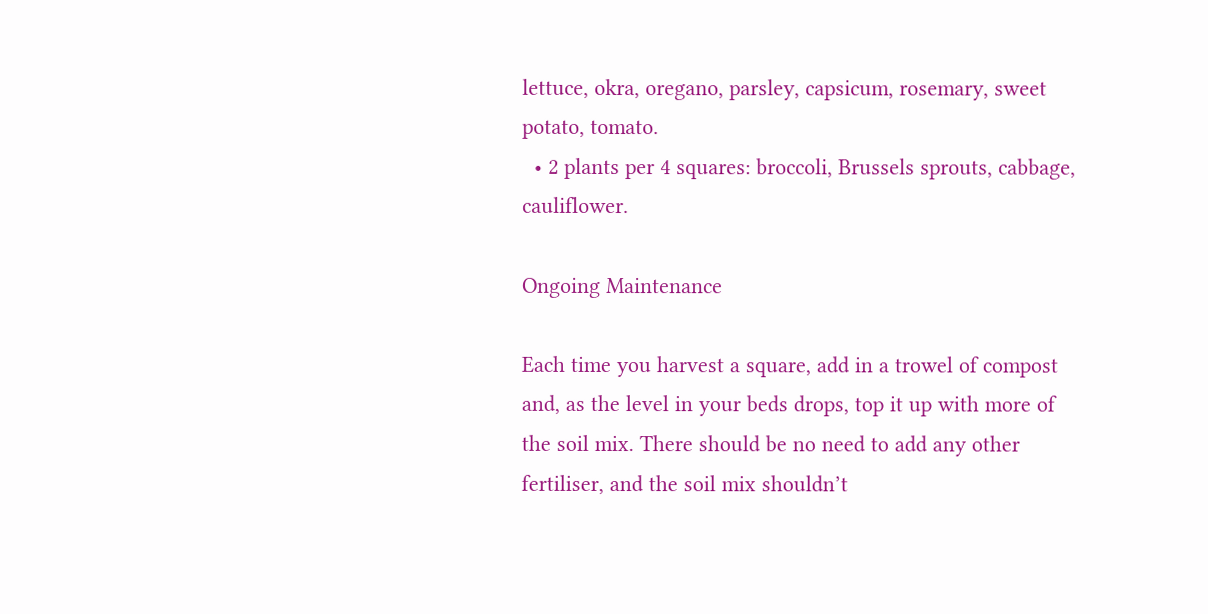lettuce, okra, oregano, parsley, capsicum, rosemary, sweet potato, tomato.
  • 2 plants per 4 squares: broccoli, Brussels sprouts, cabbage, cauliflower.

Ongoing Maintenance

Each time you harvest a square, add in a trowel of compost and, as the level in your beds drops, top it up with more of the soil mix. There should be no need to add any other fertiliser, and the soil mix shouldn’t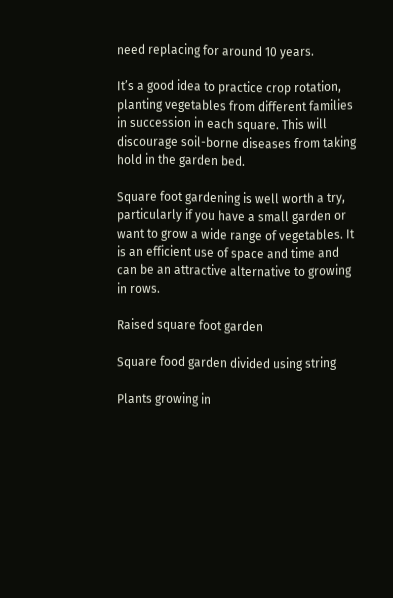need replacing for around 10 years.

It’s a good idea to practice crop rotation, planting vegetables from different families in succession in each square. This will discourage soil-borne diseases from taking hold in the garden bed.

Square foot gardening is well worth a try, particularly if you have a small garden or want to grow a wide range of vegetables. It is an efficient use of space and time and can be an attractive alternative to growing in rows.

Raised square foot garden

Square food garden divided using string

Plants growing in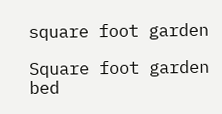square foot garden

Square foot garden bed